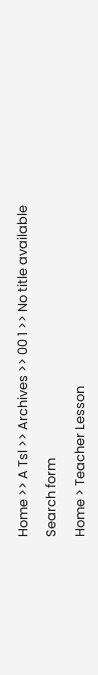Home >> A Tsl >> Archives >> 00 1 >> No title available

Search form

Home > Teacher Lesson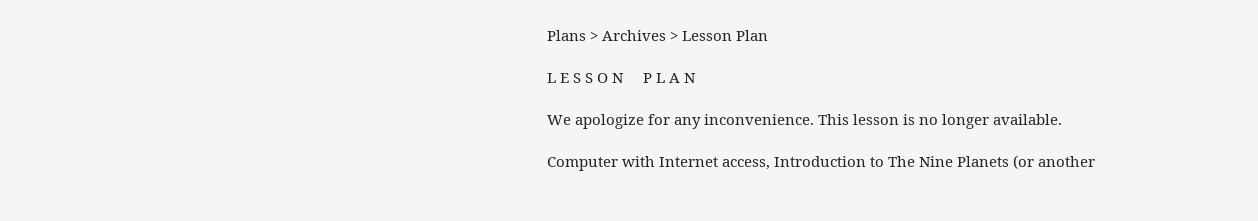Plans > Archives > Lesson Plan

L E S S O N     P L A N

We apologize for any inconvenience. This lesson is no longer available.

Computer with Internet access, Introduction to The Nine Planets (or another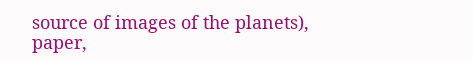source of images of the planets), paper,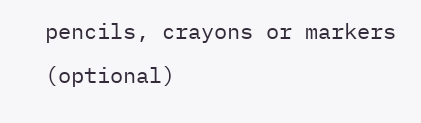pencils, crayons or markers (optional)